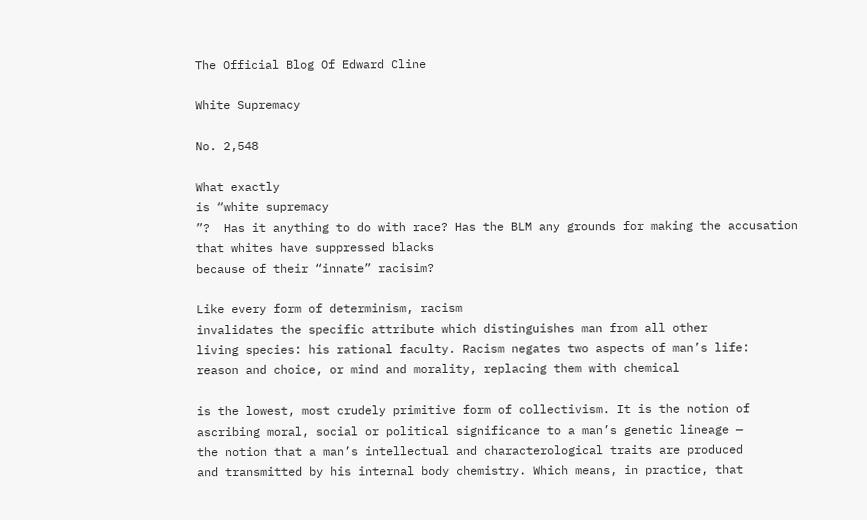The Official Blog Of Edward Cline

White Supremacy

No. 2,548

What exactly
is “white supremacy
”?  Has it anything to do with race? Has the BLM any grounds for making the accusation
that whites have suppressed blacks
because of their “innate” racisim?

Like every form of determinism, racism
invalidates the specific attribute which distinguishes man from all other
living species: his rational faculty. Racism negates two aspects of man’s life:
reason and choice, or mind and morality, replacing them with chemical

is the lowest, most crudely primitive form of collectivism. It is the notion of
ascribing moral, social or political significance to a man’s genetic lineage —
the notion that a man’s intellectual and characterological traits are produced
and transmitted by his internal body chemistry. Which means, in practice, that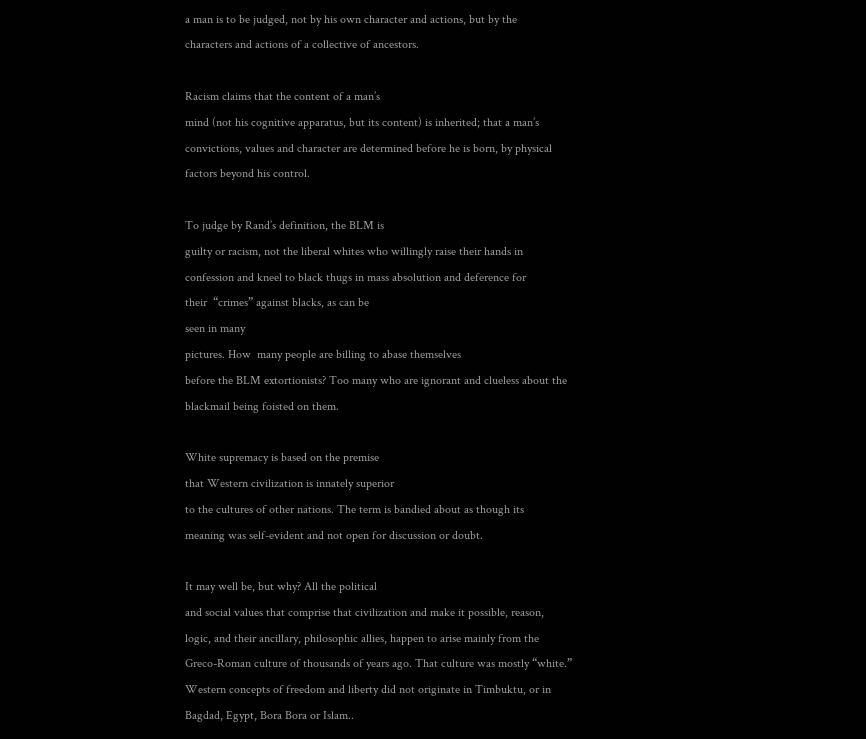a man is to be judged, not by his own character and actions, but by the
characters and actions of a collective of ancestors.

Racism claims that the content of a man’s
mind (not his cognitive apparatus, but its content) is inherited; that a man’s
convictions, values and character are determined before he is born, by physical
factors beyond his control.

To judge by Rand’s definition, the BLM is
guilty or racism, not the liberal whites who willingly raise their hands in
confession and kneel to black thugs in mass absolution and deference for
their  “crimes” against blacks, as can be
seen in many
pictures. How  many people are billing to abase themselves
before the BLM extortionists? Too many who are ignorant and clueless about the
blackmail being foisted on them.

White supremacy is based on the premise
that Western civilization is innately superior
to the cultures of other nations. The term is bandied about as though its
meaning was self-evident and not open for discussion or doubt.

It may well be, but why? All the political
and social values that comprise that civilization and make it possible, reason,
logic, and their ancillary, philosophic allies, happen to arise mainly from the
Greco-Roman culture of thousands of years ago. That culture was mostly “white.”
Western concepts of freedom and liberty did not originate in Timbuktu, or in
Bagdad, Egypt, Bora Bora or Islam..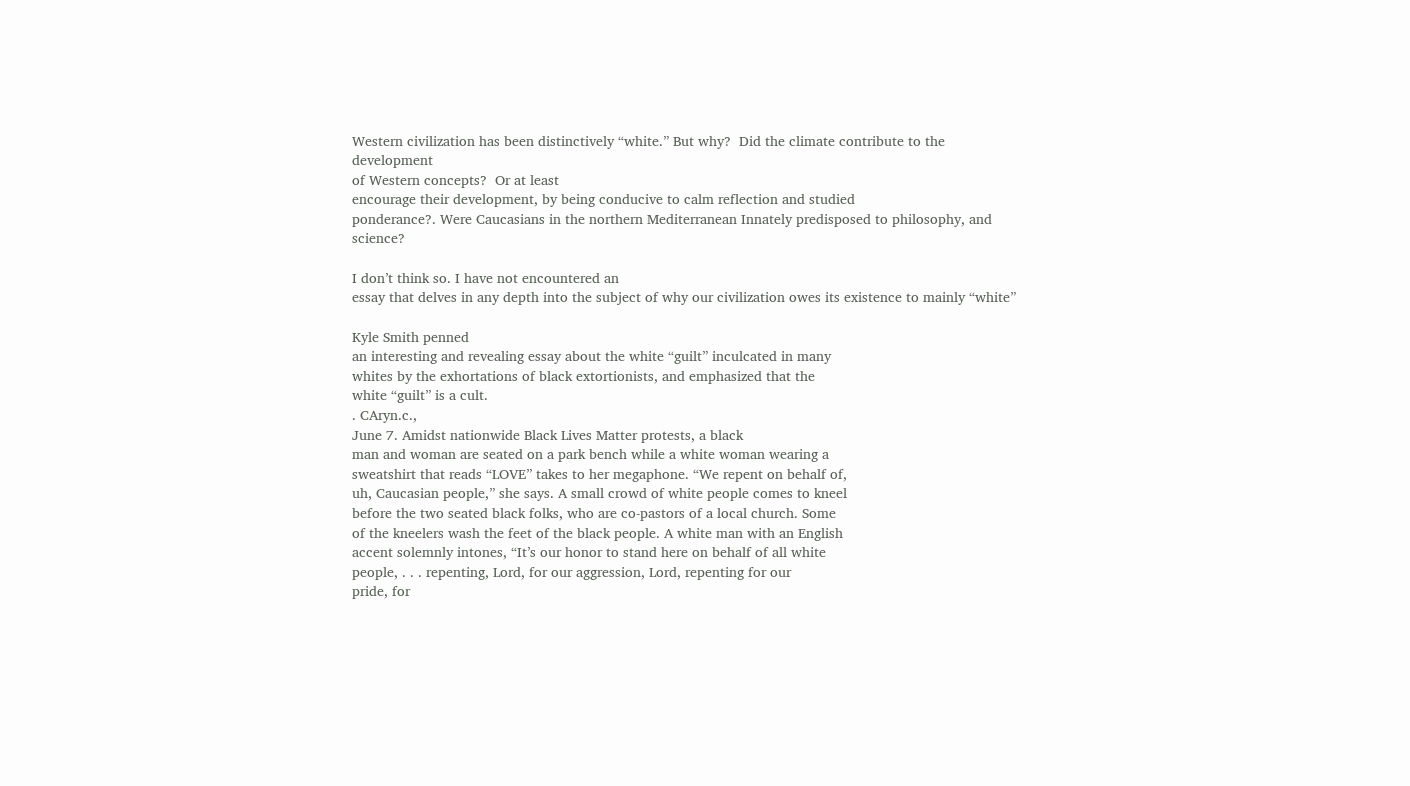Western civilization has been distinctively “white.” But why?  Did the climate contribute to the development
of Western concepts?  Or at least
encourage their development, by being conducive to calm reflection and studied
ponderance?. Were Caucasians in the northern Mediterranean Innately predisposed to philosophy, and science?

I don’t think so. I have not encountered an
essay that delves in any depth into the subject of why our civilization owes its existence to mainly “white”

Kyle Smith penned
an interesting and revealing essay about the white “guilt” inculcated in many
whites by the exhortations of black extortionists, and emphasized that the
white “guilt” is a cult.
. CAryn.c.,
June 7. Amidst nationwide Black Lives Matter protests, a black
man and woman are seated on a park bench while a white woman wearing a
sweatshirt that reads “LOVE” takes to her megaphone. “We repent on behalf of,
uh, Caucasian people,” she says. A small crowd of white people comes to kneel
before the two seated black folks, who are co-pastors of a local church. Some
of the kneelers wash the feet of the black people. A white man with an English
accent solemnly intones, “It’s our honor to stand here on behalf of all white
people, . . . repenting, Lord, for our aggression, Lord, repenting for our
pride, for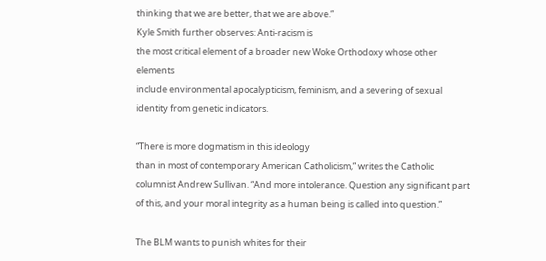thinking that we are better, that we are above.”
Kyle Smith further observes: Anti-racism is
the most critical element of a broader new Woke Orthodoxy whose other elements
include environmental apocalypticism, feminism, and a severing of sexual
identity from genetic indicators.

“There is more dogmatism in this ideology
than in most of contemporary American Catholicism,” writes the Catholic
columnist Andrew Sullivan. “And more intolerance. Question any significant part
of this, and your moral integrity as a human being is called into question.”

The BLM wants to punish whites for their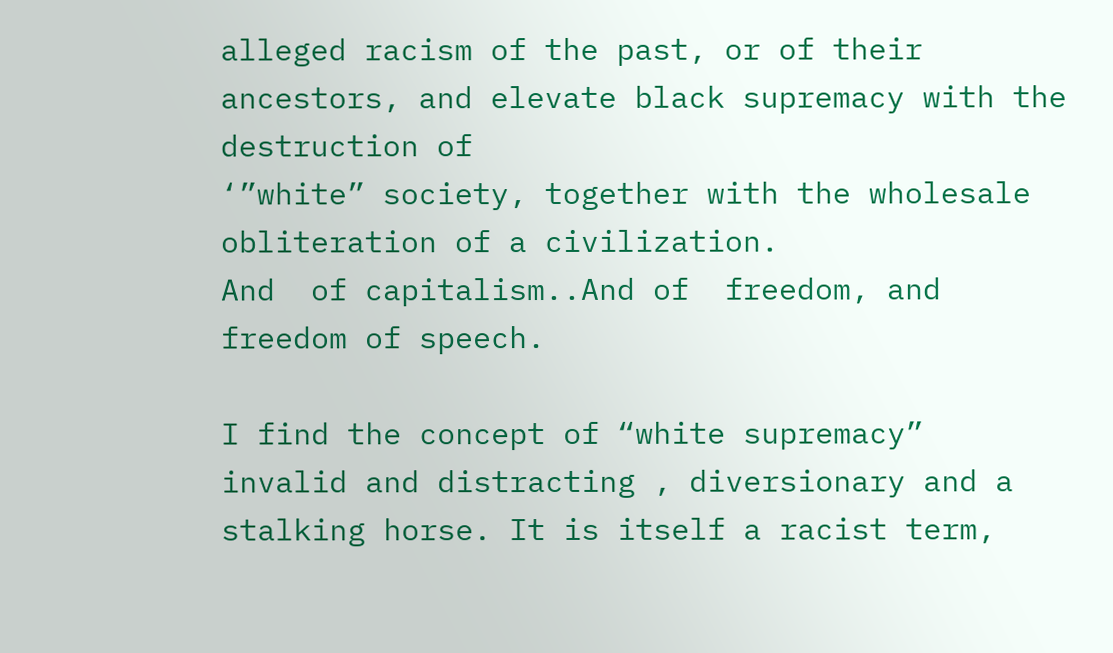alleged racism of the past, or of their ancestors, and elevate black supremacy with the destruction of
‘”white” society, together with the wholesale obliteration of a civilization.
And  of capitalism..And of  freedom, and freedom of speech.

I find the concept of “white supremacy”
invalid and distracting , diversionary and a stalking horse. It is itself a racist term,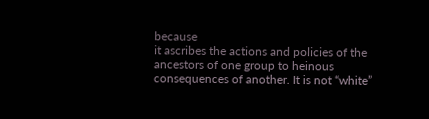because
it ascribes the actions and policies of the ancestors of one group to heinous
consequences of another. It is not “white”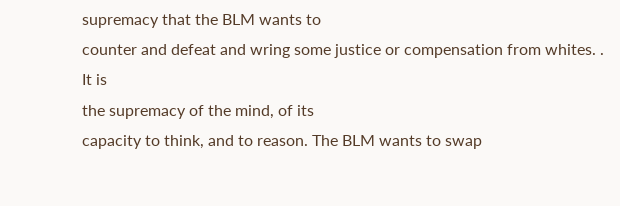supremacy that the BLM wants to
counter and defeat and wring some justice or compensation from whites. . It is
the supremacy of the mind, of its
capacity to think, and to reason. The BLM wants to swap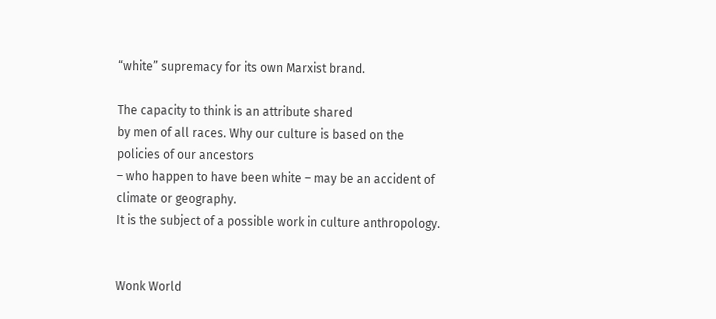“white” supremacy for its own Marxist brand.

The capacity to think is an attribute shared
by men of all races. Why our culture is based on the policies of our ancestors
– who happen to have been white – may be an accident of climate or geography.
It is the subject of a possible work in culture anthropology.


Wonk World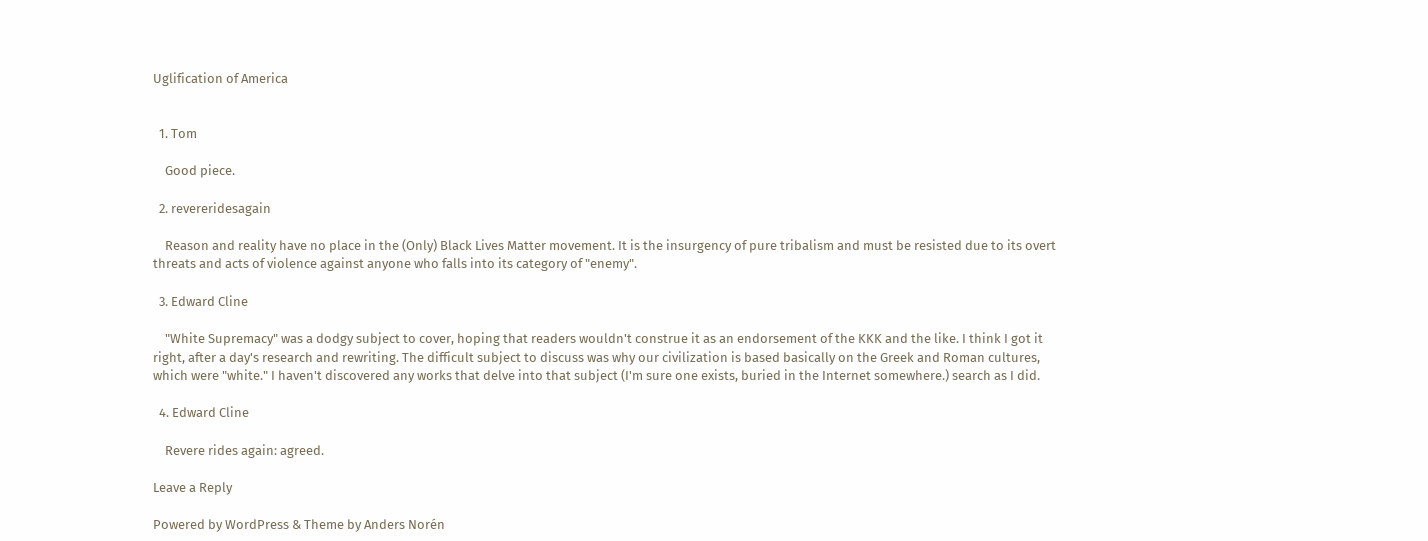Uglification of America


  1. Tom

    Good piece.

  2. revereridesagain

    Reason and reality have no place in the (Only) Black Lives Matter movement. It is the insurgency of pure tribalism and must be resisted due to its overt threats and acts of violence against anyone who falls into its category of "enemy".

  3. Edward Cline

    "White Supremacy" was a dodgy subject to cover, hoping that readers wouldn't construe it as an endorsement of the KKK and the like. I think I got it right, after a day's research and rewriting. The difficult subject to discuss was why our civilization is based basically on the Greek and Roman cultures, which were "white." I haven't discovered any works that delve into that subject (I'm sure one exists, buried in the Internet somewhere.) search as I did.

  4. Edward Cline

    Revere rides again: agreed.

Leave a Reply

Powered by WordPress & Theme by Anders Norén